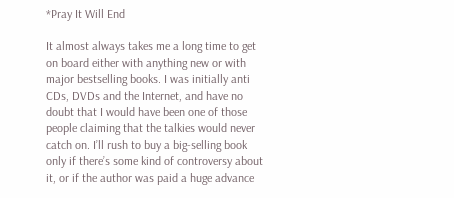*Pray It Will End

It almost always takes me a long time to get on board either with anything new or with major bestselling books. I was initially anti CDs, DVDs and the Internet, and have no doubt that I would have been one of those people claiming that the talkies would never catch on. I’ll rush to buy a big-selling book only if there’s some kind of controversy about it, or if the author was paid a huge advance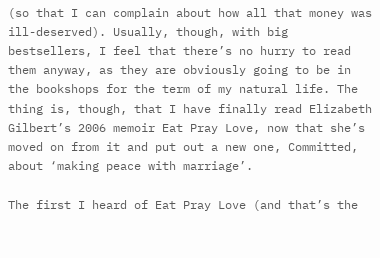(so that I can complain about how all that money was ill-deserved). Usually, though, with big bestsellers, I feel that there’s no hurry to read them anyway, as they are obviously going to be in the bookshops for the term of my natural life. The thing is, though, that I have finally read Elizabeth Gilbert’s 2006 memoir Eat Pray Love, now that she’s moved on from it and put out a new one, Committed, about ‘making peace with marriage’.

The first I heard of Eat Pray Love (and that’s the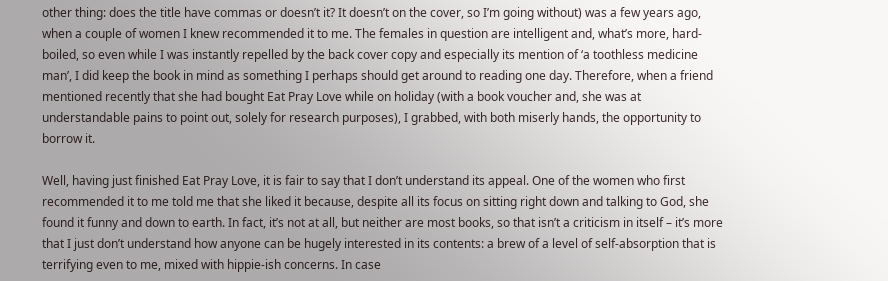other thing: does the title have commas or doesn’t it? It doesn’t on the cover, so I’m going without) was a few years ago, when a couple of women I knew recommended it to me. The females in question are intelligent and, what’s more, hard-boiled, so even while I was instantly repelled by the back cover copy and especially its mention of ‘a toothless medicine man’, I did keep the book in mind as something I perhaps should get around to reading one day. Therefore, when a friend mentioned recently that she had bought Eat Pray Love while on holiday (with a book voucher and, she was at understandable pains to point out, solely for research purposes), I grabbed, with both miserly hands, the opportunity to borrow it.

Well, having just finished Eat Pray Love, it is fair to say that I don’t understand its appeal. One of the women who first recommended it to me told me that she liked it because, despite all its focus on sitting right down and talking to God, she found it funny and down to earth. In fact, it’s not at all, but neither are most books, so that isn’t a criticism in itself – it’s more that I just don’t understand how anyone can be hugely interested in its contents: a brew of a level of self-absorption that is terrifying even to me, mixed with hippie-ish concerns. In case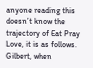anyone reading this doesn’t know the trajectory of Eat Pray Love, it is as follows. Gilbert, when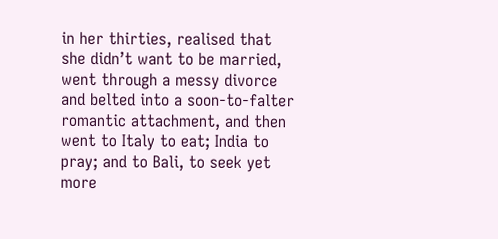in her thirties, realised that she didn’t want to be married, went through a messy divorce and belted into a soon-to-falter romantic attachment, and then went to Italy to eat; India to pray; and to Bali, to seek yet more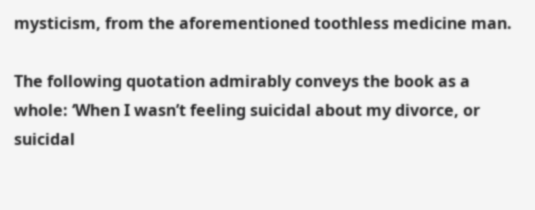mysticism, from the aforementioned toothless medicine man.

The following quotation admirably conveys the book as a whole: ‘When I wasn’t feeling suicidal about my divorce, or suicidal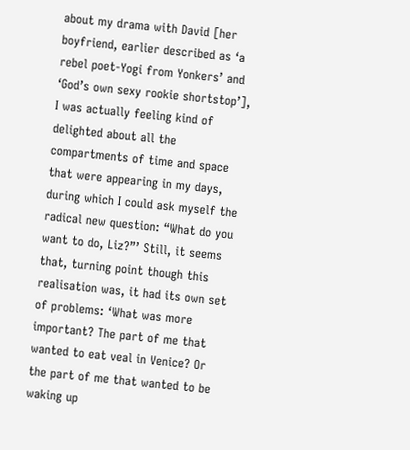about my drama with David [her boyfriend, earlier described as ‘a rebel poet-Yogi from Yonkers’ and ‘God’s own sexy rookie shortstop’], I was actually feeling kind of delighted about all the compartments of time and space that were appearing in my days, during which I could ask myself the radical new question: “What do you want to do, Liz?”’ Still, it seems that, turning point though this realisation was, it had its own set of problems: ‘What was more important? The part of me that wanted to eat veal in Venice? Or the part of me that wanted to be waking up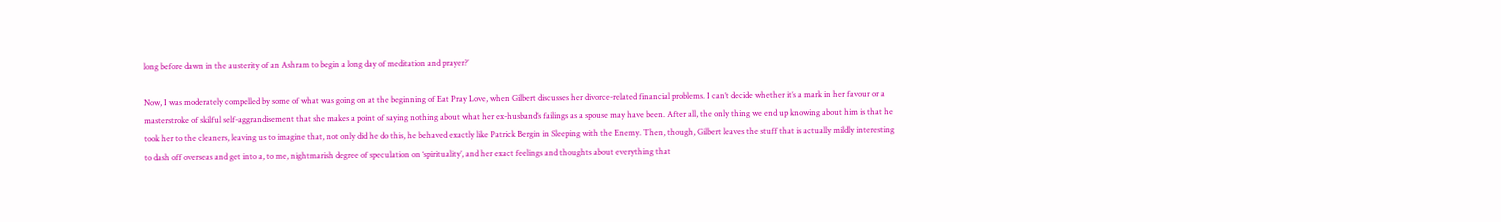long before dawn in the austerity of an Ashram to begin a long day of meditation and prayer?’

Now, I was moderately compelled by some of what was going on at the beginning of Eat Pray Love, when Gilbert discusses her divorce-related financial problems. I can’t decide whether it’s a mark in her favour or a masterstroke of skilful self-aggrandisement that she makes a point of saying nothing about what her ex-husband’s failings as a spouse may have been. After all, the only thing we end up knowing about him is that he took her to the cleaners, leaving us to imagine that, not only did he do this, he behaved exactly like Patrick Bergin in Sleeping with the Enemy. Then, though, Gilbert leaves the stuff that is actually mildly interesting to dash off overseas and get into a, to me, nightmarish degree of speculation on ‘spirituality’, and her exact feelings and thoughts about everything that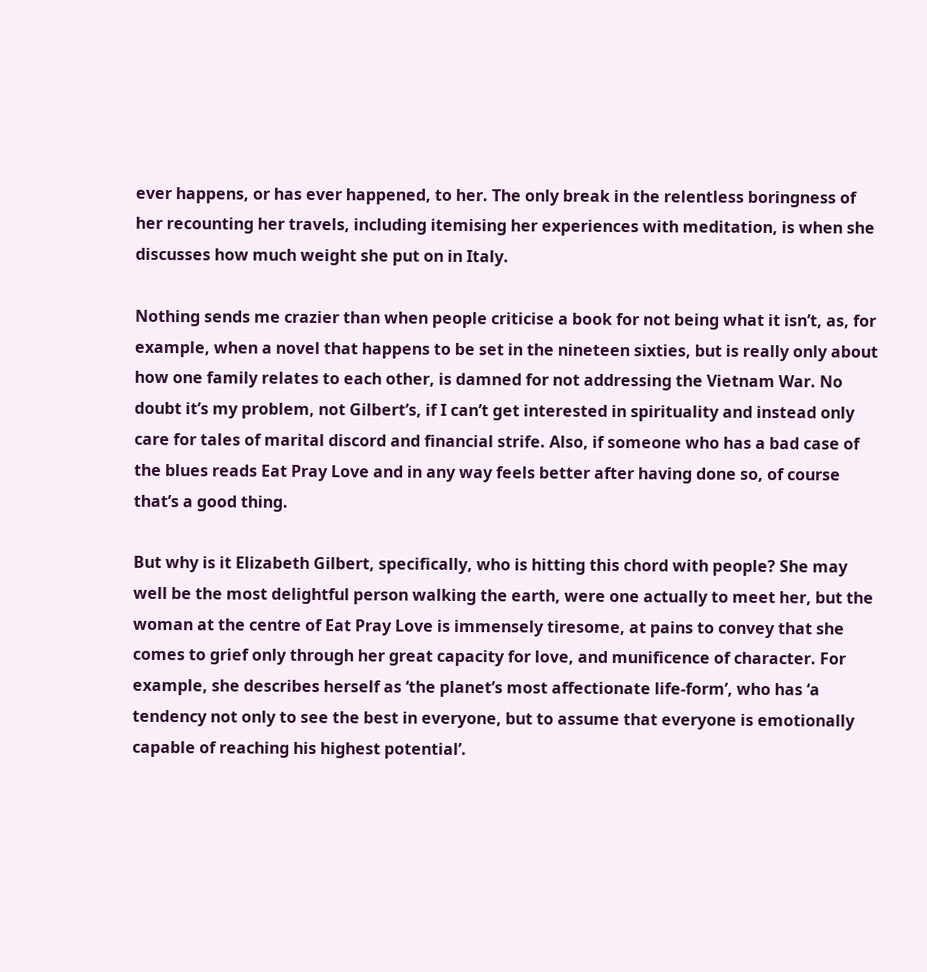ever happens, or has ever happened, to her. The only break in the relentless boringness of her recounting her travels, including itemising her experiences with meditation, is when she discusses how much weight she put on in Italy.

Nothing sends me crazier than when people criticise a book for not being what it isn’t, as, for example, when a novel that happens to be set in the nineteen sixties, but is really only about how one family relates to each other, is damned for not addressing the Vietnam War. No doubt it’s my problem, not Gilbert’s, if I can’t get interested in spirituality and instead only care for tales of marital discord and financial strife. Also, if someone who has a bad case of the blues reads Eat Pray Love and in any way feels better after having done so, of course that’s a good thing.

But why is it Elizabeth Gilbert, specifically, who is hitting this chord with people? She may well be the most delightful person walking the earth, were one actually to meet her, but the woman at the centre of Eat Pray Love is immensely tiresome, at pains to convey that she comes to grief only through her great capacity for love, and munificence of character. For example, she describes herself as ‘the planet’s most affectionate life-form’, who has ‘a tendency not only to see the best in everyone, but to assume that everyone is emotionally capable of reaching his highest potential’.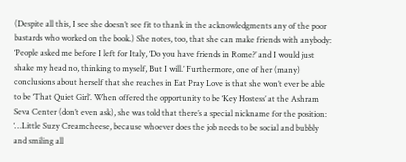(Despite all this, I see she doesn’t see fit to thank in the acknowledgments any of the poor bastards who worked on the book.) She notes, too, that she can make friends with anybody: ‘People asked me before I left for Italy, ‘Do you have friends in Rome?’ and I would just shake my head no, thinking to myself, But I will.’ Furthermore, one of her (many) conclusions about herself that she reaches in Eat Pray Love is that she won’t ever be able to be ‘That Quiet Girl’. When offered the opportunity to be ‘Key Hostess’ at the Ashram Seva Center (don’t even ask), she was told that there’s a special nickname for the position: ‘…Little Suzy Creamcheese, because whoever does the job needs to be social and bubbly and smiling all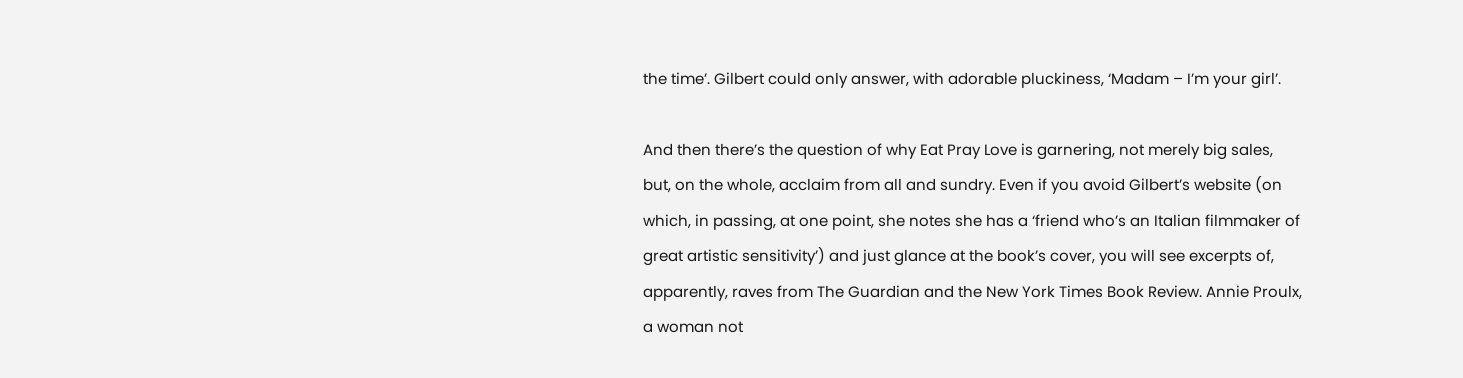the time’. Gilbert could only answer, with adorable pluckiness, ‘Madam – I’m your girl’.

And then there’s the question of why Eat Pray Love is garnering, not merely big sales, but, on the whole, acclaim from all and sundry. Even if you avoid Gilbert’s website (on which, in passing, at one point, she notes she has a ‘friend who’s an Italian filmmaker of great artistic sensitivity’) and just glance at the book’s cover, you will see excerpts of, apparently, raves from The Guardian and the New York Times Book Review. Annie Proulx, a woman not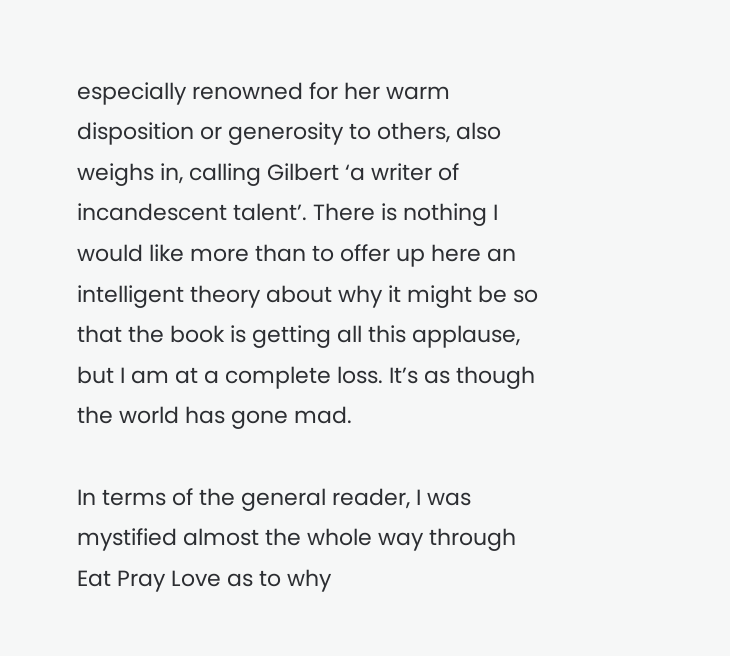especially renowned for her warm disposition or generosity to others, also weighs in, calling Gilbert ‘a writer of incandescent talent’. There is nothing I would like more than to offer up here an intelligent theory about why it might be so that the book is getting all this applause, but I am at a complete loss. It’s as though the world has gone mad.

In terms of the general reader, I was mystified almost the whole way through Eat Pray Love as to why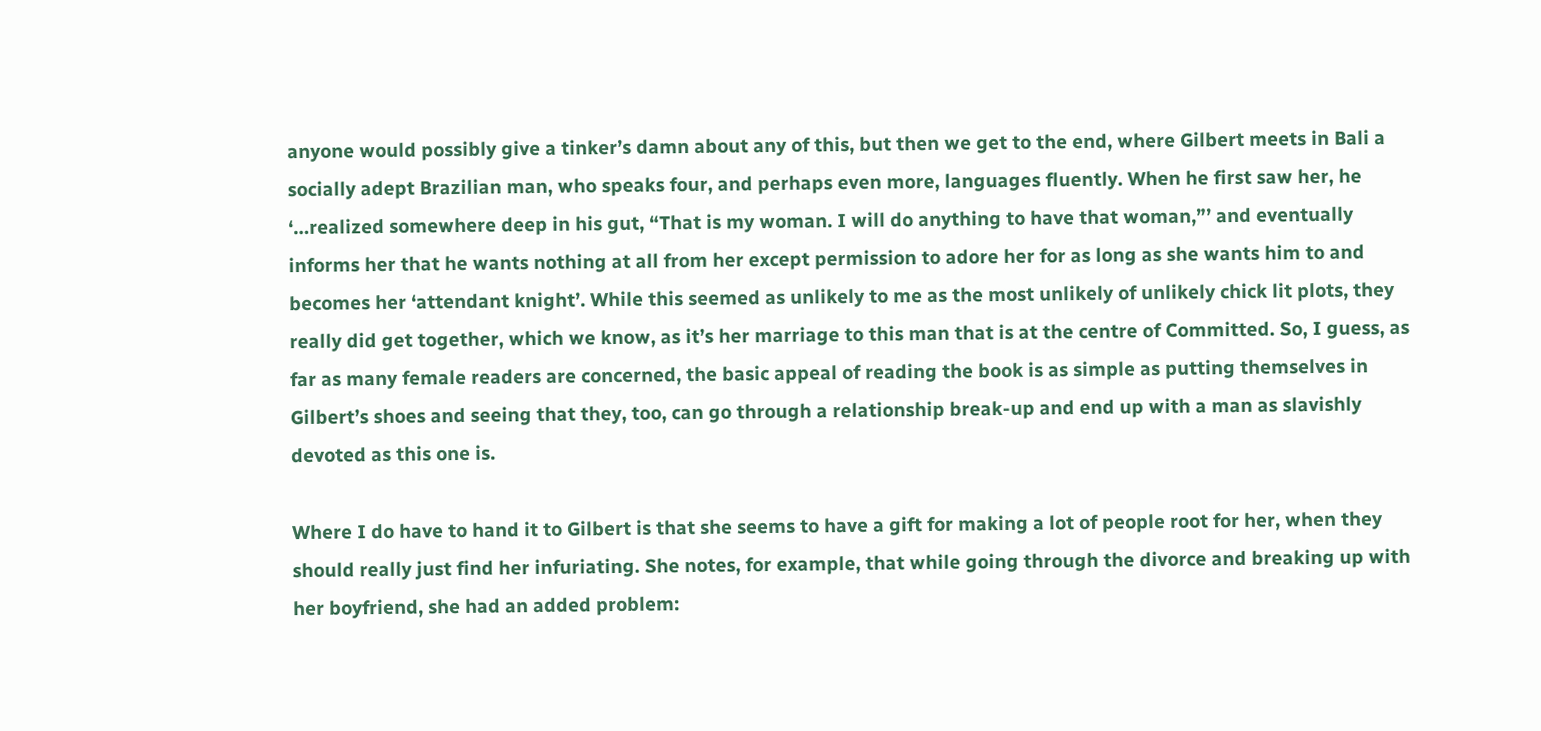anyone would possibly give a tinker’s damn about any of this, but then we get to the end, where Gilbert meets in Bali a socially adept Brazilian man, who speaks four, and perhaps even more, languages fluently. When he first saw her, he ‘…realized somewhere deep in his gut, “That is my woman. I will do anything to have that woman,”’ and eventually informs her that he wants nothing at all from her except permission to adore her for as long as she wants him to and becomes her ‘attendant knight’. While this seemed as unlikely to me as the most unlikely of unlikely chick lit plots, they really did get together, which we know, as it’s her marriage to this man that is at the centre of Committed. So, I guess, as far as many female readers are concerned, the basic appeal of reading the book is as simple as putting themselves in Gilbert’s shoes and seeing that they, too, can go through a relationship break-up and end up with a man as slavishly devoted as this one is.

Where I do have to hand it to Gilbert is that she seems to have a gift for making a lot of people root for her, when they should really just find her infuriating. She notes, for example, that while going through the divorce and breaking up with her boyfriend, she had an added problem: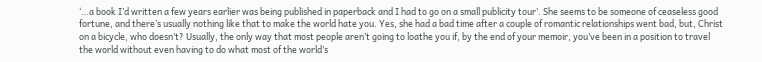‘…a book I’d written a few years earlier was being published in paperback and I had to go on a small publicity tour’. She seems to be someone of ceaseless good fortune, and there’s usually nothing like that to make the world hate you. Yes, she had a bad time after a couple of romantic relationships went bad, but, Christ on a bicycle, who doesn’t? Usually, the only way that most people aren’t going to loathe you if, by the end of your memoir, you’ve been in a position to travel the world without even having to do what most of the world’s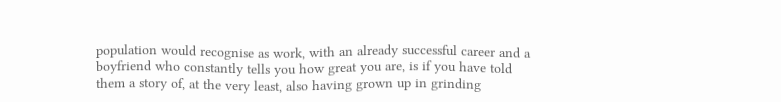population would recognise as work, with an already successful career and a boyfriend who constantly tells you how great you are, is if you have told them a story of, at the very least, also having grown up in grinding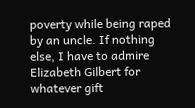poverty while being raped by an uncle. If nothing else, I have to admire Elizabeth Gilbert for whatever gift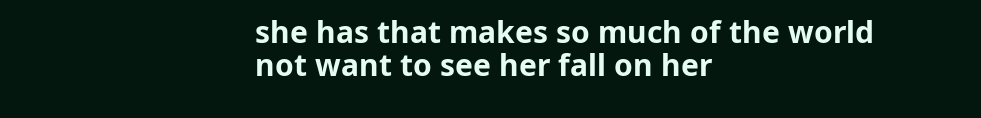she has that makes so much of the world not want to see her fall on her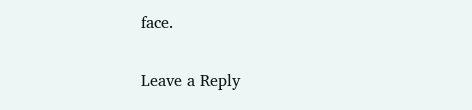face.

Leave a Reply